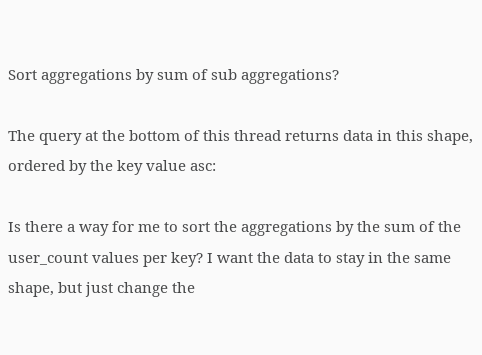Sort aggregations by sum of sub aggregations?

The query at the bottom of this thread returns data in this shape, ordered by the key value asc:

Is there a way for me to sort the aggregations by the sum of the user_count values per key? I want the data to stay in the same shape, but just change the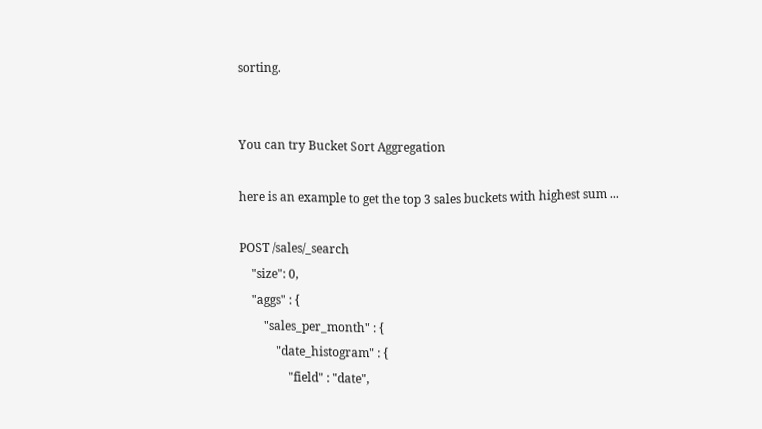sorting.


You can try Bucket Sort Aggregation

here is an example to get the top 3 sales buckets with highest sum ...

POST /sales/_search
    "size": 0,
    "aggs" : {
        "sales_per_month" : {
            "date_histogram" : {
                "field" : "date",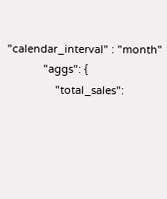"calendar_interval" : "month"
            "aggs": {
                "total_sales":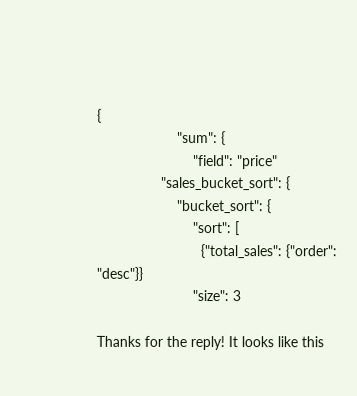{
                    "sum": {
                        "field": "price"
                "sales_bucket_sort": {
                    "bucket_sort": {
                        "sort": [
                          {"total_sales": {"order": "desc"}}
                        "size": 3

Thanks for the reply! It looks like this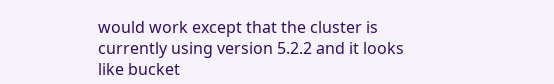would work except that the cluster is currently using version 5.2.2 and it looks like bucket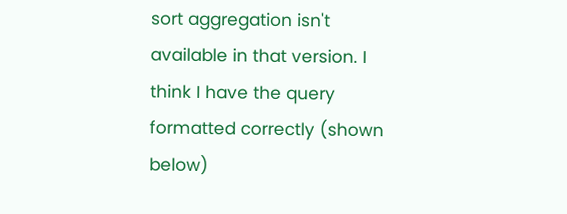sort aggregation isn't available in that version. I think I have the query formatted correctly (shown below)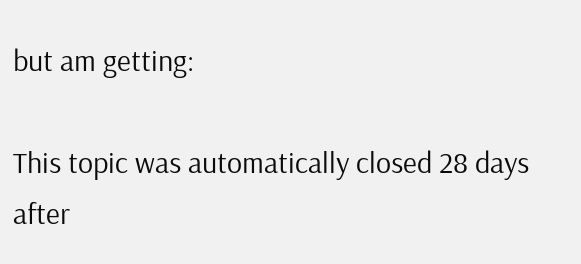but am getting:

This topic was automatically closed 28 days after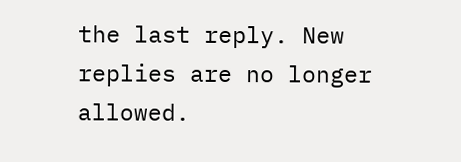the last reply. New replies are no longer allowed.